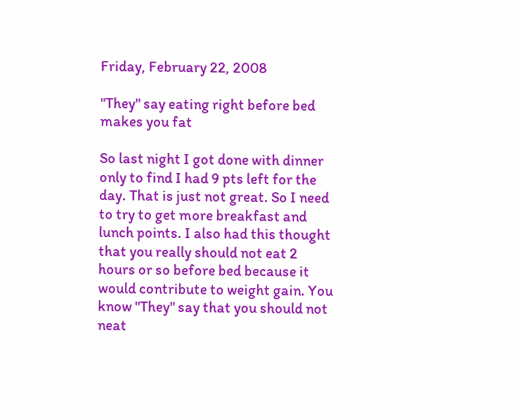Friday, February 22, 2008

"They" say eating right before bed makes you fat

So last night I got done with dinner only to find I had 9 pts left for the day. That is just not great. So I need to try to get more breakfast and lunch points. I also had this thought that you really should not eat 2 hours or so before bed because it would contribute to weight gain. You know "They" say that you should not neat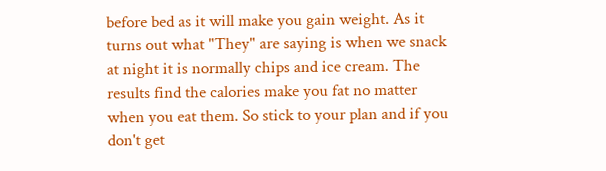before bed as it will make you gain weight. As it turns out what "They" are saying is when we snack at night it is normally chips and ice cream. The results find the calories make you fat no matter when you eat them. So stick to your plan and if you don't get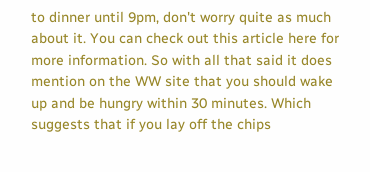to dinner until 9pm, don't worry quite as much about it. You can check out this article here for more information. So with all that said it does mention on the WW site that you should wake up and be hungry within 30 minutes. Which suggests that if you lay off the chips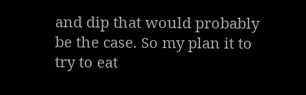and dip that would probably be the case. So my plan it to try to eat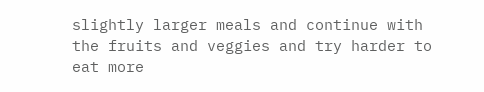slightly larger meals and continue with the fruits and veggies and try harder to eat more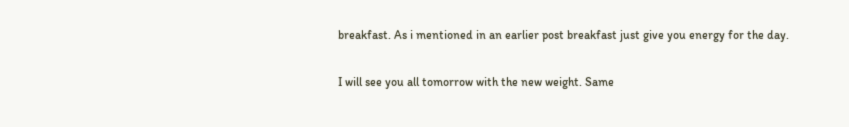breakfast. As i mentioned in an earlier post breakfast just give you energy for the day.

I will see you all tomorrow with the new weight. Same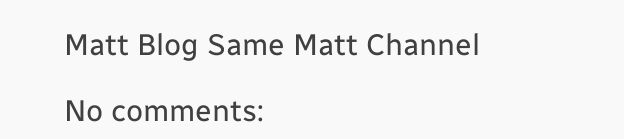Matt Blog Same Matt Channel

No comments: